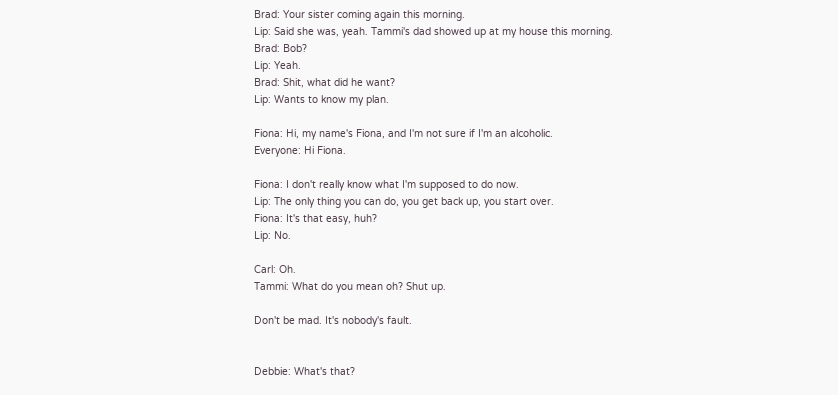Brad: Your sister coming again this morning.
Lip: Said she was, yeah. Tammi's dad showed up at my house this morning.
Brad: Bob?
Lip: Yeah.
Brad: Shit, what did he want?
Lip: Wants to know my plan.

Fiona: Hi, my name's Fiona, and I'm not sure if I'm an alcoholic.
Everyone: Hi Fiona.

Fiona: I don't really know what I'm supposed to do now.
Lip: The only thing you can do, you get back up, you start over.
Fiona: It's that easy, huh?
Lip: No.

Carl: Oh.
Tammi: What do you mean oh? Shut up.

Don't be mad. It's nobody's fault.


Debbie: What's that?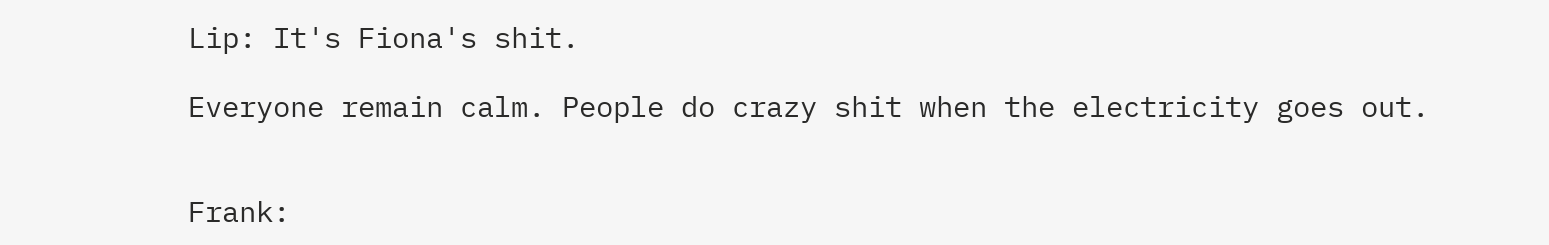Lip: It's Fiona's shit.

Everyone remain calm. People do crazy shit when the electricity goes out.


Frank: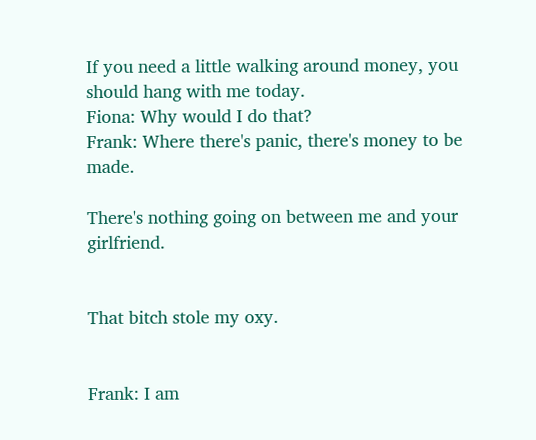If you need a little walking around money, you should hang with me today.
Fiona: Why would I do that?
Frank: Where there's panic, there's money to be made.

There's nothing going on between me and your girlfriend.


That bitch stole my oxy.


Frank: I am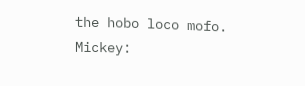the hobo loco mofo.
Mickey: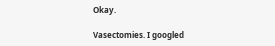Okay.

Vasectomies. I googled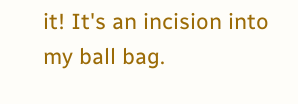it! It's an incision into my ball bag.